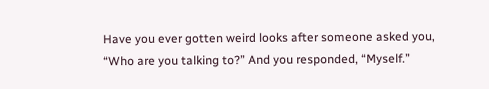Have you ever gotten weird looks after someone asked you, “Who are you talking to?” And you responded, “Myself.”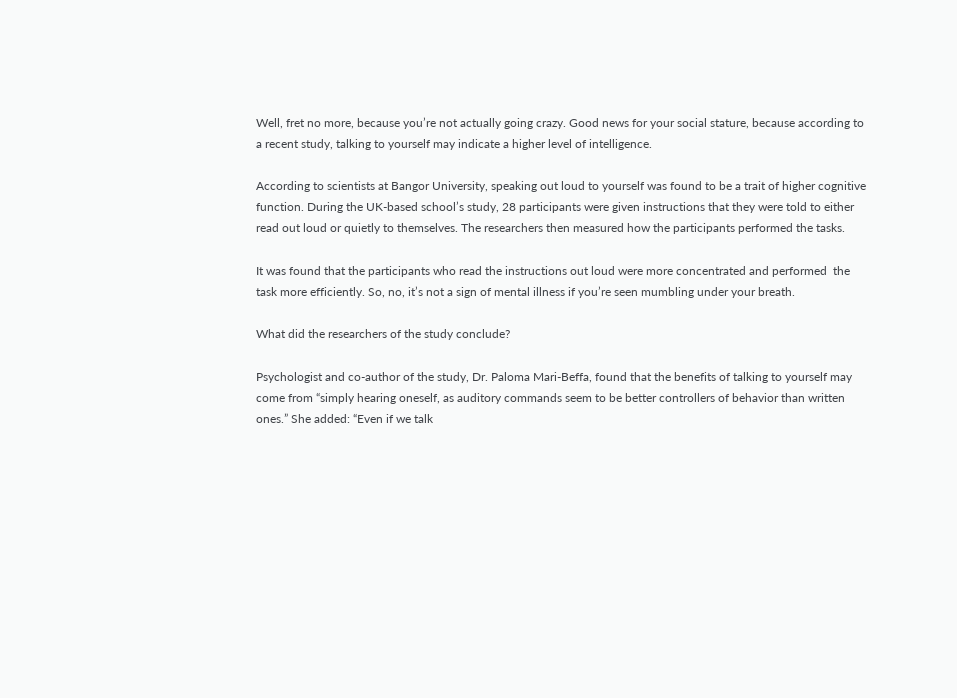Well, fret no more, because you’re not actually going crazy. Good news for your social stature, because according to a recent study, talking to yourself may indicate a higher level of intelligence.

According to scientists at Bangor University, speaking out loud to yourself was found to be a trait of higher cognitive function. During the UK-based school’s study, 28 participants were given instructions that they were told to either read out loud or quietly to themselves. The researchers then measured how the participants performed the tasks.

It was found that the participants who read the instructions out loud were more concentrated and performed  the task more efficiently. So, no, it’s not a sign of mental illness if you’re seen mumbling under your breath.

What did the researchers of the study conclude?

Psychologist and co-author of the study, Dr. Paloma Mari-Beffa, found that the benefits of talking to yourself may come from “simply hearing oneself, as auditory commands seem to be better controllers of behavior than written ones.” She added: “Even if we talk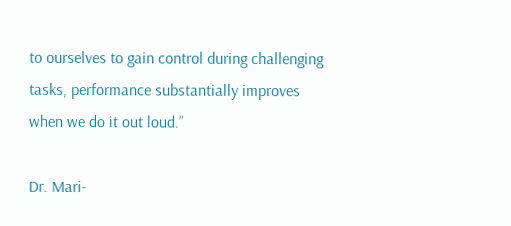to ourselves to gain control during challenging tasks, performance substantially improves when we do it out loud.”

Dr. Mari-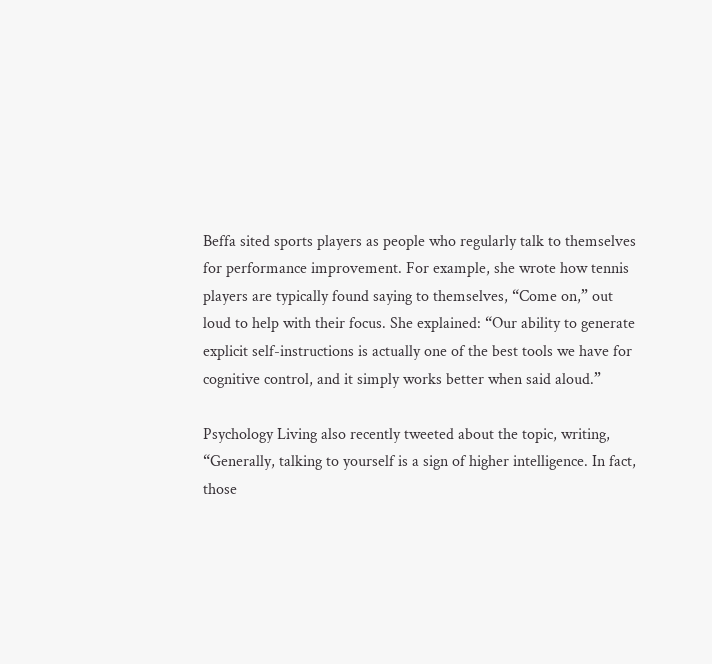Beffa sited sports players as people who regularly talk to themselves for performance improvement. For example, she wrote how tennis players are typically found saying to themselves, “Come on,” out loud to help with their focus. She explained: “Our ability to generate explicit self-instructions is actually one of the best tools we have for cognitive control, and it simply works better when said aloud.”

Psychology Living also recently tweeted about the topic, writing, “Generally, talking to yourself is a sign of higher intelligence. In fact, those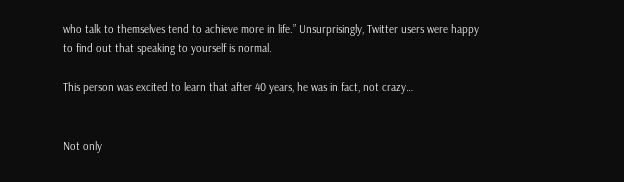who talk to themselves tend to achieve more in life.” Unsurprisingly, Twitter users were happy to find out that speaking to yourself is normal.

This person was excited to learn that after 40 years, he was in fact, not crazy…


Not only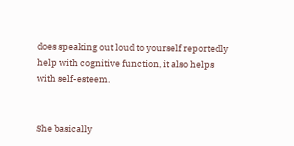does speaking out loud to yourself reportedly help with cognitive function, it also helps with self-esteem.


She basically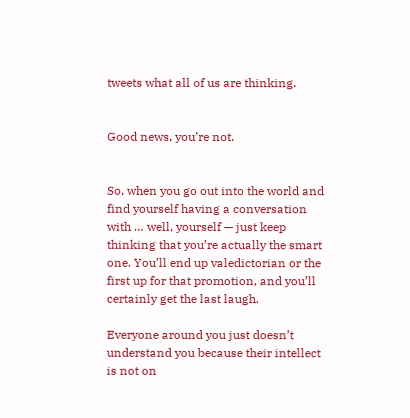tweets what all of us are thinking.


Good news, you’re not.


So, when you go out into the world and find yourself having a conversation with … well, yourself — just keep thinking that you’re actually the smart one. You’ll end up valedictorian or the first up for that promotion, and you’ll certainly get the last laugh.

Everyone around you just doesn’t understand you because their intellect is not on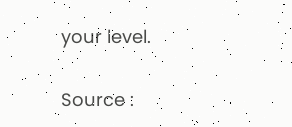your level.

Source :